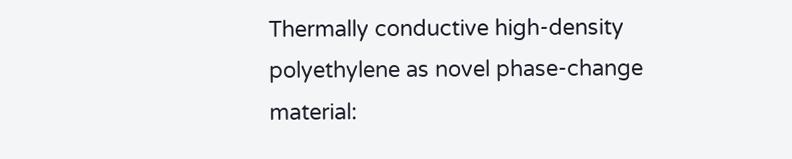Thermally conductive high‐density polyethylene as novel phase‐change material: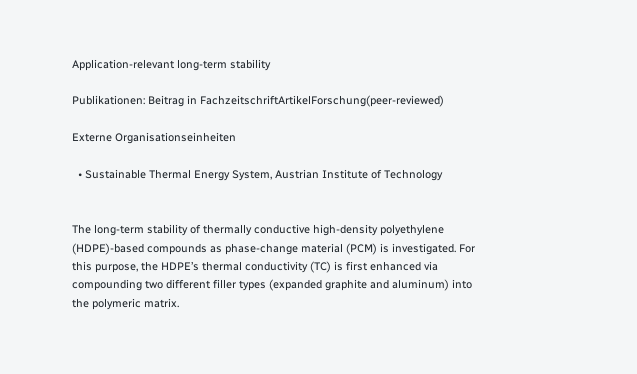Application‐relevant long‐term stability

Publikationen: Beitrag in FachzeitschriftArtikelForschung(peer-reviewed)

Externe Organisationseinheiten

  • Sustainable Thermal Energy System, Austrian Institute of Technology


The long-term stability of thermally conductive high-density polyethylene (HDPE)-based compounds as phase-change material (PCM) is investigated. For this purpose, the HDPE’s thermal conductivity (TC) is first enhanced via compounding two different filler types (expanded graphite and aluminum) into the polymeric matrix.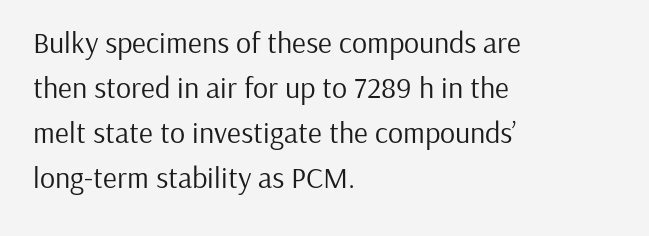Bulky specimens of these compounds are then stored in air for up to 7289 h in the melt state to investigate the compounds’ long-term stability as PCM.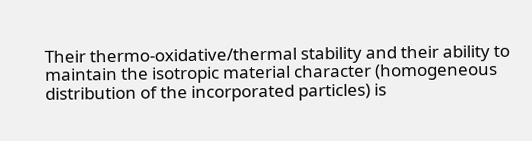Their thermo-oxidative/thermal stability and their ability to maintain the isotropic material character (homogeneous distribution of the incorporated particles) is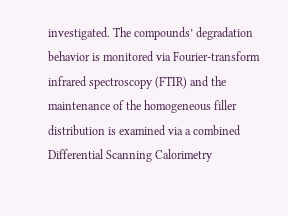investigated. The compounds’ degradation behavior is monitored via Fourier-transform infrared spectroscopy (FTIR) and the maintenance of the homogeneous filler distribution is examined via a combined Differential Scanning Calorimetry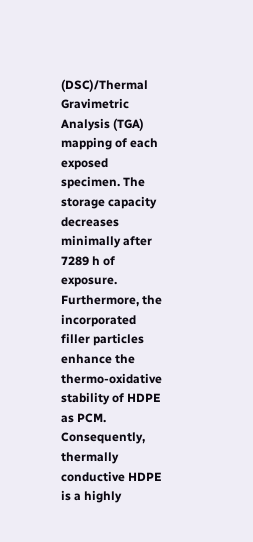(DSC)/Thermal Gravimetric Analysis (TGA) mapping of each exposed specimen. The storage capacity decreases minimally after 7289 h of exposure. Furthermore, the incorporated filler particles enhance the thermo-oxidative stability of HDPE as PCM. Consequently, thermally conductive HDPE is a highly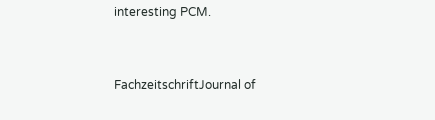interesting PCM.


FachzeitschriftJournal of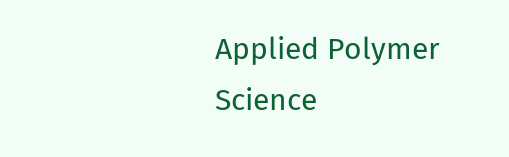Applied Polymer Science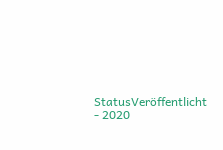StatusVeröffentlicht - 2020